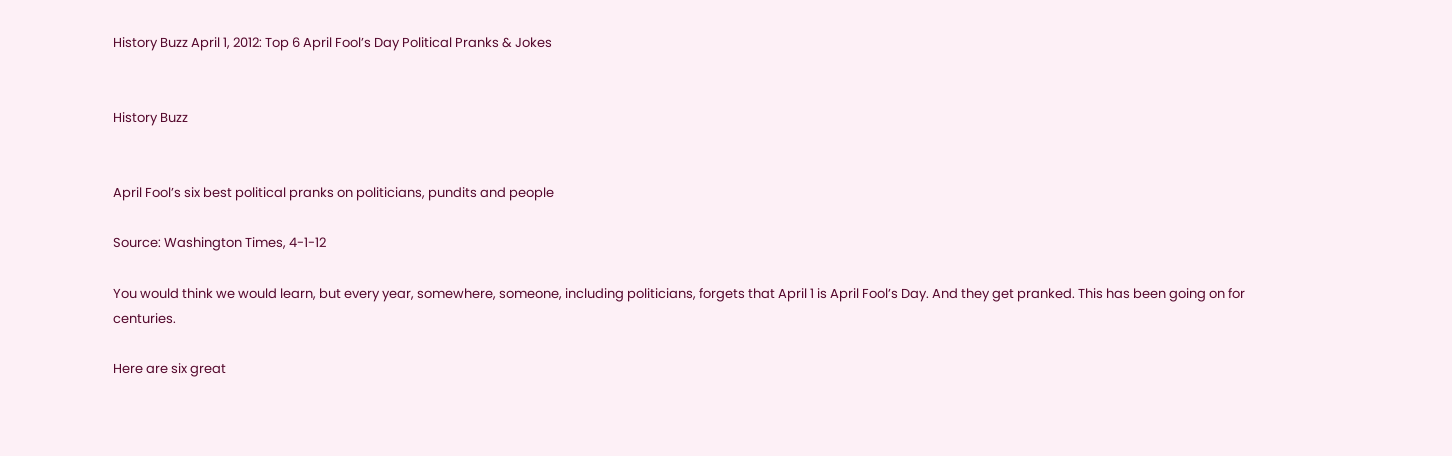History Buzz April 1, 2012: Top 6 April Fool’s Day Political Pranks & Jokes


History Buzz


April Fool’s six best political pranks on politicians, pundits and people

Source: Washington Times, 4-1-12

You would think we would learn, but every year, somewhere, someone, including politicians, forgets that April 1 is April Fool’s Day. And they get pranked. This has been going on for centuries.

Here are six great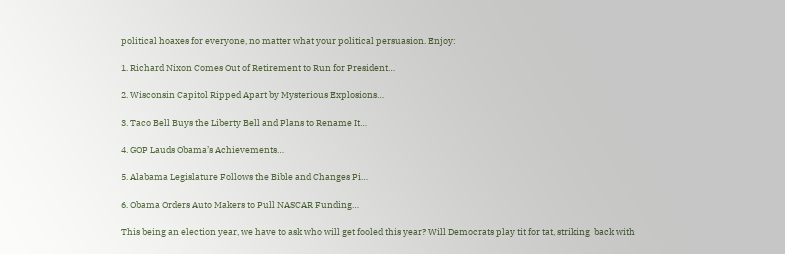political hoaxes for everyone, no matter what your political persuasion. Enjoy:

1. Richard Nixon Comes Out of Retirement to Run for President…

2. Wisconsin Capitol Ripped Apart by Mysterious Explosions…

3. Taco Bell Buys the Liberty Bell and Plans to Rename It…

4. GOP Lauds Obama’s Achievements…

5. Alabama Legislature Follows the Bible and Changes Pi…

6. Obama Orders Auto Makers to Pull NASCAR Funding…

This being an election year, we have to ask who will get fooled this year? Will Democrats play tit for tat, striking  back with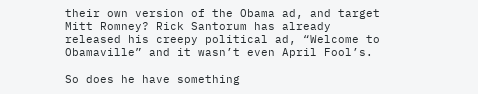their own version of the Obama ad, and target Mitt Romney? Rick Santorum has already released his creepy political ad, “Welcome to Obamaville” and it wasn’t even April Fool’s.

So does he have something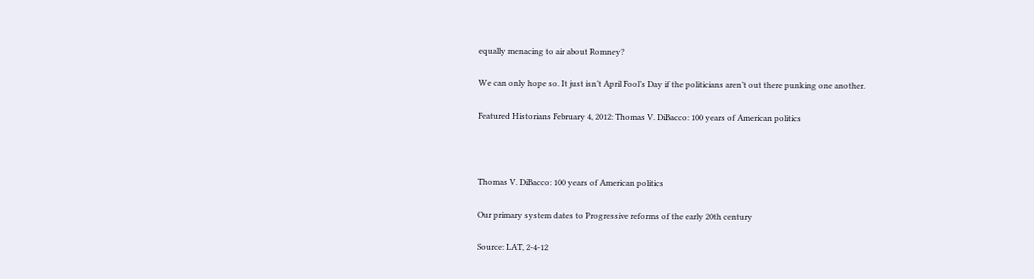equally menacing to air about Romney?

We can only hope so. It just isn’t April Fool’s Day if the politicians aren’t out there punking one another.

Featured Historians February 4, 2012: Thomas V. DiBacco: 100 years of American politics



Thomas V. DiBacco: 100 years of American politics

Our primary system dates to Progressive reforms of the early 20th century

Source: LAT, 2-4-12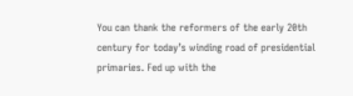You can thank the reformers of the early 20th century for today’s winding road of presidential primaries. Fed up with the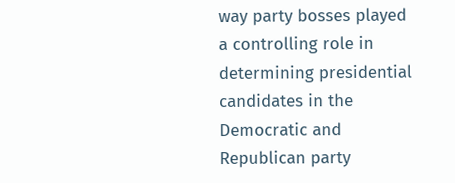way party bosses played a controlling role in determining presidential candidates in the Democratic and Republican party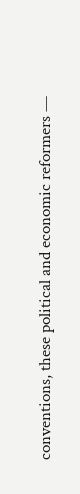conventions, these political and economic reformers —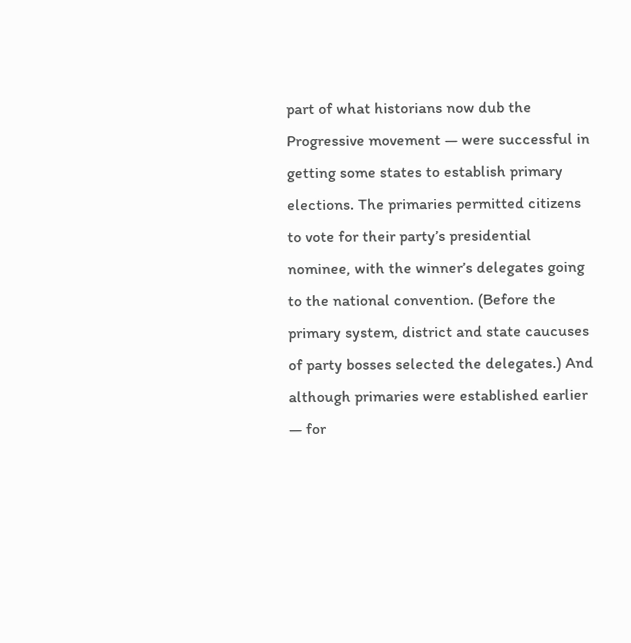part of what historians now dub the Progressive movement — were successful in getting some states to establish primary elections. The primaries permitted citizens to vote for their party’s presidential nominee, with the winner’s delegates going to the national convention. (Before the primary system, district and state caucuses of party bosses selected the delegates.) And although primaries were established earlier — for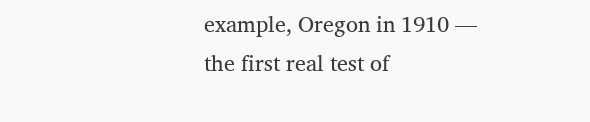example, Oregon in 1910 — the first real test of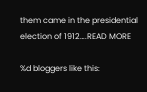them came in the presidential election of 1912….READ MORE

%d bloggers like this: